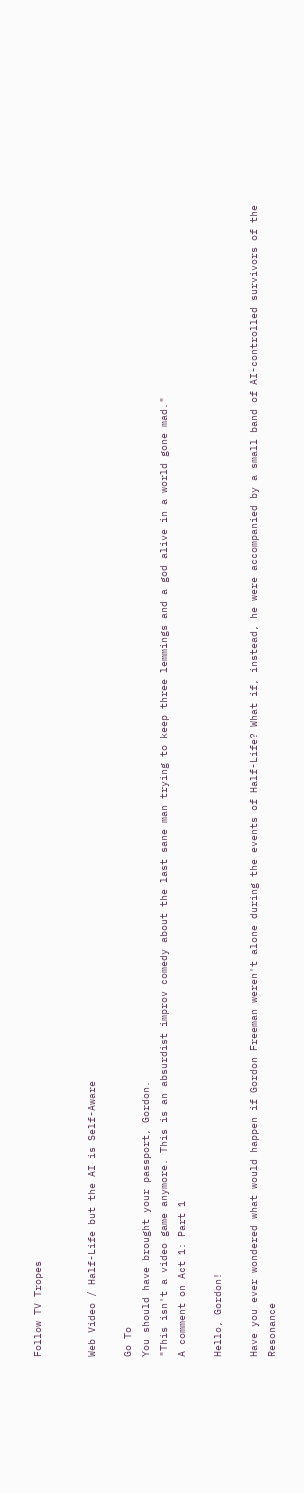Follow TV Tropes


Web Video / Half-Life but the AI is Self-Aware

Go To
You should have brought your passport, Gordon.
"This isn't a video game anymore. This is an absurdist improv comedy about the last sane man trying to keep three lemmings and a god alive in a world gone mad."
A comment on Act 1: Part 1

Hello, Gordon!

Have you ever wondered what would happen if Gordon Freeman weren't alone during the events of Half-Life? What if, instead, he were accompanied by a small band of AI-controlled survivors of the Resonance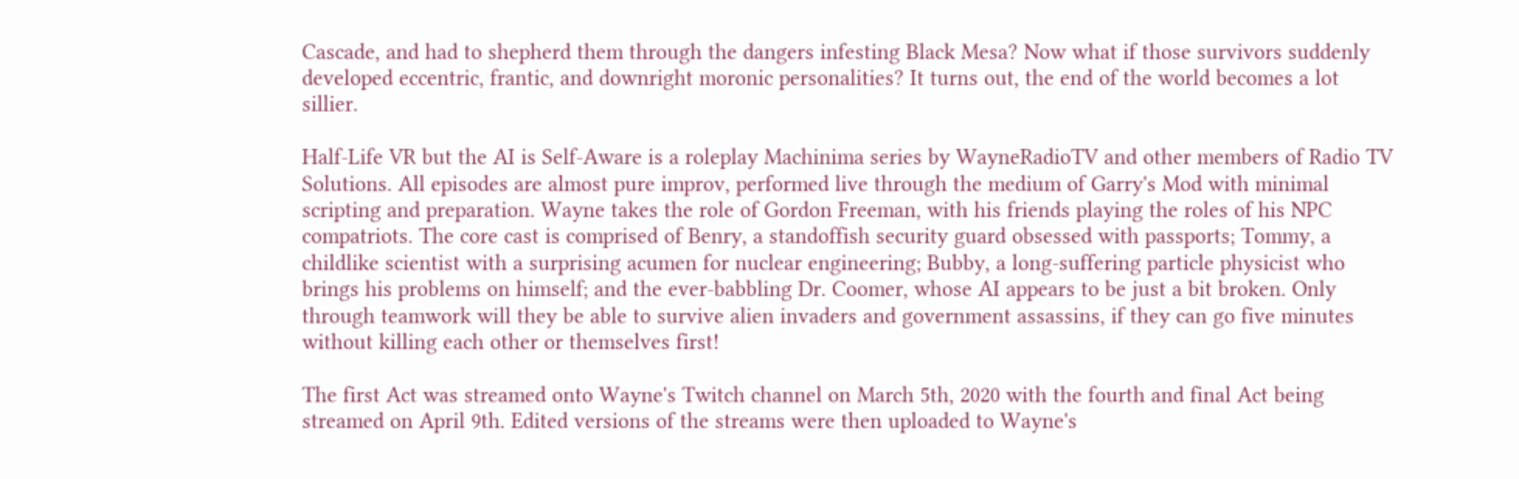Cascade, and had to shepherd them through the dangers infesting Black Mesa? Now what if those survivors suddenly developed eccentric, frantic, and downright moronic personalities? It turns out, the end of the world becomes a lot sillier.

Half-Life VR but the AI is Self-Aware is a roleplay Machinima series by WayneRadioTV and other members of Radio TV Solutions. All episodes are almost pure improv, performed live through the medium of Garry's Mod with minimal scripting and preparation. Wayne takes the role of Gordon Freeman, with his friends playing the roles of his NPC compatriots. The core cast is comprised of Benry, a standoffish security guard obsessed with passports; Tommy, a childlike scientist with a surprising acumen for nuclear engineering; Bubby, a long-suffering particle physicist who brings his problems on himself; and the ever-babbling Dr. Coomer, whose AI appears to be just a bit broken. Only through teamwork will they be able to survive alien invaders and government assassins, if they can go five minutes without killing each other or themselves first!

The first Act was streamed onto Wayne's Twitch channel on March 5th, 2020 with the fourth and final Act being streamed on April 9th. Edited versions of the streams were then uploaded to Wayne's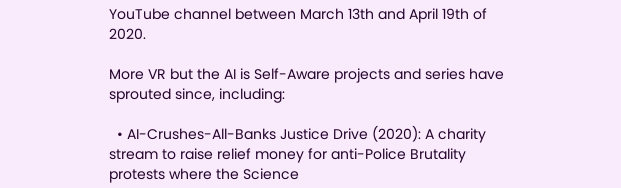YouTube channel between March 13th and April 19th of 2020.

More VR but the AI is Self-Aware projects and series have sprouted since, including:

  • AI-Crushes-All-Banks Justice Drive (2020): A charity stream to raise relief money for anti-Police Brutality protests where the Science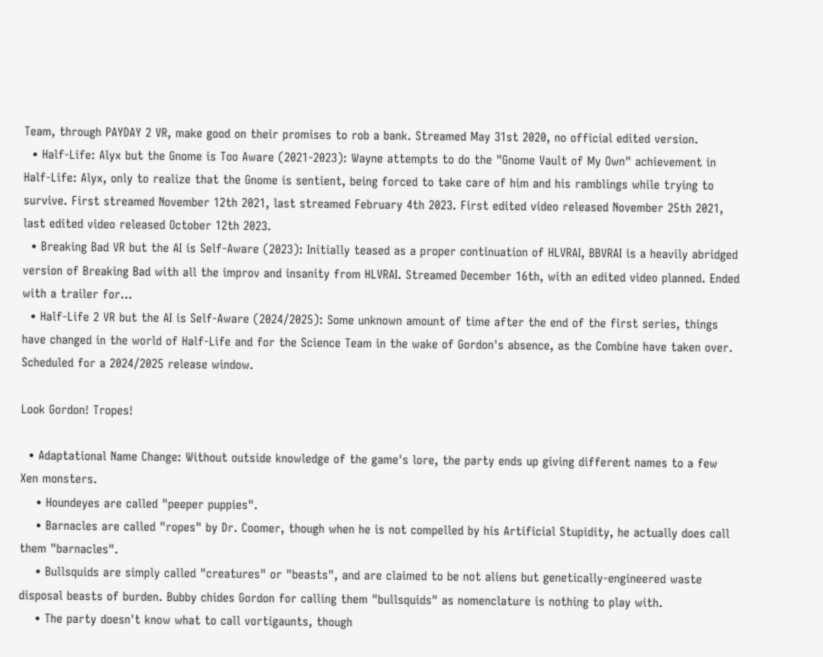Team, through PAYDAY 2 VR, make good on their promises to rob a bank. Streamed May 31st 2020, no official edited version.
  • Half-Life: Alyx but the Gnome is Too Aware (2021-2023): Wayne attempts to do the "Gnome Vault of My Own" achievement in Half-Life: Alyx, only to realize that the Gnome is sentient, being forced to take care of him and his ramblings while trying to survive. First streamed November 12th 2021, last streamed February 4th 2023. First edited video released November 25th 2021, last edited video released October 12th 2023.
  • Breaking Bad VR but the AI is Self-Aware (2023): Initially teased as a proper continuation of HLVRAI, BBVRAI is a heavily abridged version of Breaking Bad with all the improv and insanity from HLVRAI. Streamed December 16th, with an edited video planned. Ended with a trailer for...
  • Half-Life 2 VR but the AI is Self-Aware (2024/2025): Some unknown amount of time after the end of the first series, things have changed in the world of Half-Life and for the Science Team in the wake of Gordon's absence, as the Combine have taken over. Scheduled for a 2024/2025 release window.

Look Gordon! Tropes!

  • Adaptational Name Change: Without outside knowledge of the game's lore, the party ends up giving different names to a few Xen monsters.
    • Houndeyes are called "peeper puppies".
    • Barnacles are called "ropes" by Dr. Coomer, though when he is not compelled by his Artificial Stupidity, he actually does call them "barnacles".
    • Bullsquids are simply called "creatures" or "beasts", and are claimed to be not aliens but genetically-engineered waste disposal beasts of burden. Bubby chides Gordon for calling them "bullsquids" as nomenclature is nothing to play with.
    • The party doesn't know what to call vortigaunts, though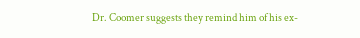Dr. Coomer suggests they remind him of his ex-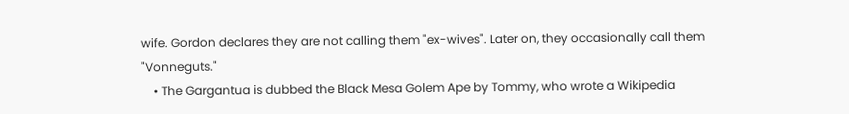wife. Gordon declares they are not calling them "ex-wives". Later on, they occasionally call them "Vonneguts."
    • The Gargantua is dubbed the Black Mesa Golem Ape by Tommy, who wrote a Wikipedia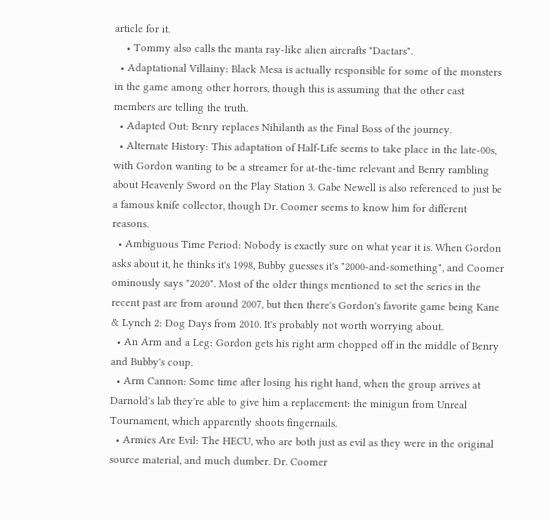article for it.
    • Tommy also calls the manta ray-like alien aircrafts "Dactars".
  • Adaptational Villainy: Black Mesa is actually responsible for some of the monsters in the game among other horrors, though this is assuming that the other cast members are telling the truth.
  • Adapted Out: Benry replaces Nihilanth as the Final Boss of the journey.
  • Alternate History: This adaptation of Half-Life seems to take place in the late-00s, with Gordon wanting to be a streamer for at-the-time relevant and Benry rambling about Heavenly Sword on the Play Station 3. Gabe Newell is also referenced to just be a famous knife collector, though Dr. Coomer seems to know him for different reasons.
  • Ambiguous Time Period: Nobody is exactly sure on what year it is. When Gordon asks about it, he thinks it's 1998, Bubby guesses it's "2000-and-something", and Coomer ominously says "2020". Most of the older things mentioned to set the series in the recent past are from around 2007, but then there's Gordon's favorite game being Kane & Lynch 2: Dog Days from 2010. It's probably not worth worrying about.
  • An Arm and a Leg: Gordon gets his right arm chopped off in the middle of Benry and Bubby's coup.
  • Arm Cannon: Some time after losing his right hand, when the group arrives at Darnold's lab they're able to give him a replacement: the minigun from Unreal Tournament, which apparently shoots fingernails.
  • Armies Are Evil: The HECU, who are both just as evil as they were in the original source material, and much dumber. Dr. Coomer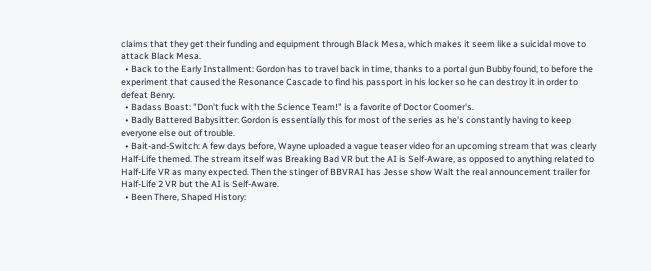claims that they get their funding and equipment through Black Mesa, which makes it seem like a suicidal move to attack Black Mesa.
  • Back to the Early Installment: Gordon has to travel back in time, thanks to a portal gun Bubby found, to before the experiment that caused the Resonance Cascade to find his passport in his locker so he can destroy it in order to defeat Benry.
  • Badass Boast: "Don't fuck with the Science Team!" is a favorite of Doctor Coomer's.
  • Badly Battered Babysitter: Gordon is essentially this for most of the series as he's constantly having to keep everyone else out of trouble.
  • Bait-and-Switch: A few days before, Wayne uploaded a vague teaser video for an upcoming stream that was clearly Half-Life themed. The stream itself was Breaking Bad VR but the AI is Self-Aware, as opposed to anything related to Half-Life VR as many expected. Then the stinger of BBVRAI has Jesse show Walt the real announcement trailer for Half-Life 2 VR but the AI is Self-Aware.
  • Been There, Shaped History: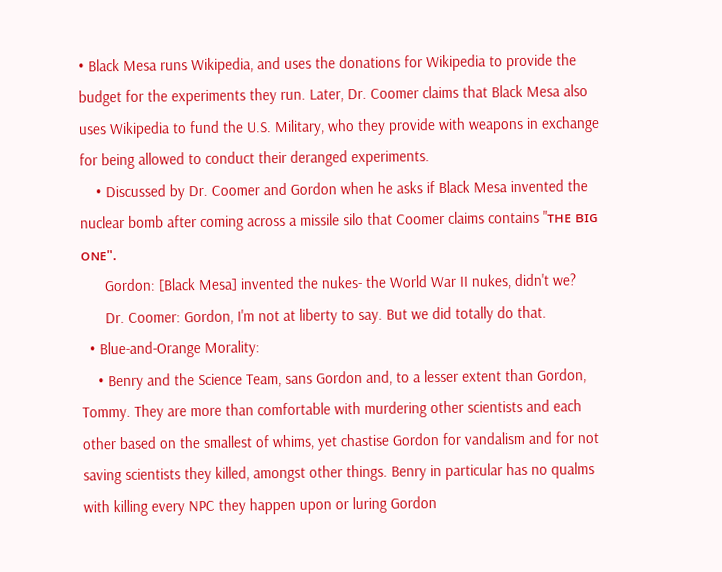• Black Mesa runs Wikipedia, and uses the donations for Wikipedia to provide the budget for the experiments they run. Later, Dr. Coomer claims that Black Mesa also uses Wikipedia to fund the U.S. Military, who they provide with weapons in exchange for being allowed to conduct their deranged experiments.
    • Discussed by Dr. Coomer and Gordon when he asks if Black Mesa invented the nuclear bomb after coming across a missile silo that Coomer claims contains "ᴛʜᴇ ʙɪɢ ᴏɴᴇ".
      Gordon: [Black Mesa] invented the nukes- the World War II nukes, didn't we?
      Dr. Coomer: Gordon, I'm not at liberty to say. But we did totally do that.
  • Blue-and-Orange Morality:
    • Benry and the Science Team, sans Gordon and, to a lesser extent than Gordon, Tommy. They are more than comfortable with murdering other scientists and each other based on the smallest of whims, yet chastise Gordon for vandalism and for not saving scientists they killed, amongst other things. Benry in particular has no qualms with killing every NPC they happen upon or luring Gordon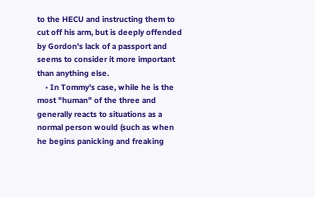to the HECU and instructing them to cut off his arm, but is deeply offended by Gordon's lack of a passport and seems to consider it more important than anything else.
    • In Tommy's case, while he is the most "human" of the three and generally reacts to situations as a normal person would (such as when he begins panicking and freaking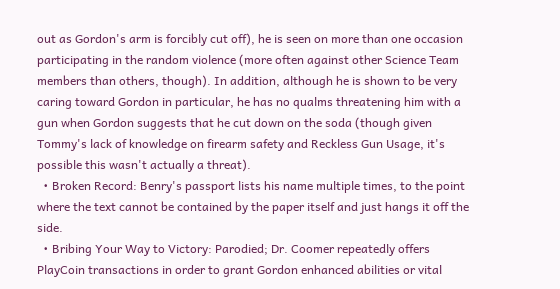out as Gordon's arm is forcibly cut off), he is seen on more than one occasion participating in the random violence (more often against other Science Team members than others, though). In addition, although he is shown to be very caring toward Gordon in particular, he has no qualms threatening him with a gun when Gordon suggests that he cut down on the soda (though given Tommy's lack of knowledge on firearm safety and Reckless Gun Usage, it's possible this wasn't actually a threat).
  • Broken Record: Benry's passport lists his name multiple times, to the point where the text cannot be contained by the paper itself and just hangs it off the side.
  • Bribing Your Way to Victory: Parodied; Dr. Coomer repeatedly offers PlayCoin transactions in order to grant Gordon enhanced abilities or vital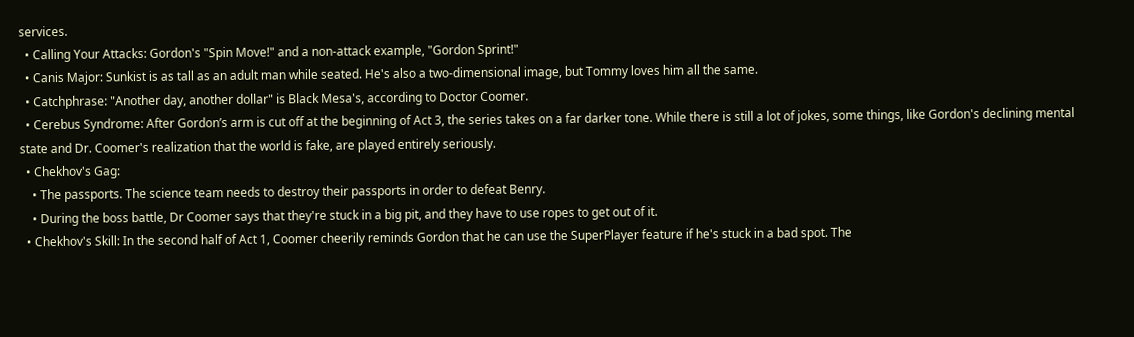services.
  • Calling Your Attacks: Gordon's "Spin Move!" and a non-attack example, "Gordon Sprint!"
  • Canis Major: Sunkist is as tall as an adult man while seated. He's also a two-dimensional image, but Tommy loves him all the same.
  • Catchphrase: "Another day, another dollar" is Black Mesa's, according to Doctor Coomer.
  • Cerebus Syndrome: After Gordon’s arm is cut off at the beginning of Act 3, the series takes on a far darker tone. While there is still a lot of jokes, some things, like Gordon's declining mental state and Dr. Coomer's realization that the world is fake, are played entirely seriously.
  • Chekhov's Gag:
    • The passports. The science team needs to destroy their passports in order to defeat Benry.
    • During the boss battle, Dr Coomer says that they're stuck in a big pit, and they have to use ropes to get out of it.
  • Chekhov's Skill: In the second half of Act 1, Coomer cheerily reminds Gordon that he can use the SuperPlayer feature if he's stuck in a bad spot. The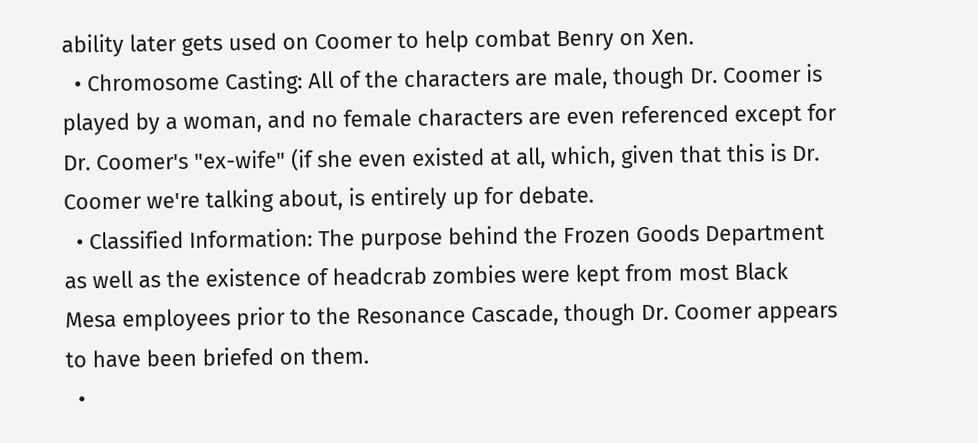ability later gets used on Coomer to help combat Benry on Xen.
  • Chromosome Casting: All of the characters are male, though Dr. Coomer is played by a woman, and no female characters are even referenced except for Dr. Coomer's "ex-wife" (if she even existed at all, which, given that this is Dr. Coomer we're talking about, is entirely up for debate.
  • Classified Information: The purpose behind the Frozen Goods Department as well as the existence of headcrab zombies were kept from most Black Mesa employees prior to the Resonance Cascade, though Dr. Coomer appears to have been briefed on them.
  •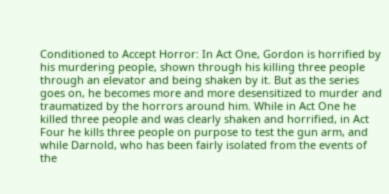Conditioned to Accept Horror: In Act One, Gordon is horrified by his murdering people, shown through his killing three people through an elevator and being shaken by it. But as the series goes on, he becomes more and more desensitized to murder and traumatized by the horrors around him. While in Act One he killed three people and was clearly shaken and horrified, in Act Four he kills three people on purpose to test the gun arm, and while Darnold, who has been fairly isolated from the events of the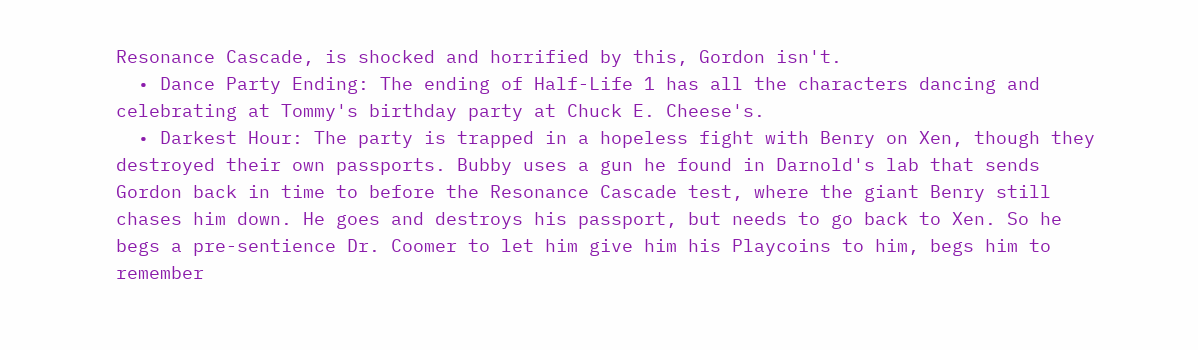Resonance Cascade, is shocked and horrified by this, Gordon isn't.
  • Dance Party Ending: The ending of Half-Life 1 has all the characters dancing and celebrating at Tommy's birthday party at Chuck E. Cheese's.
  • Darkest Hour: The party is trapped in a hopeless fight with Benry on Xen, though they destroyed their own passports. Bubby uses a gun he found in Darnold's lab that sends Gordon back in time to before the Resonance Cascade test, where the giant Benry still chases him down. He goes and destroys his passport, but needs to go back to Xen. So he begs a pre-sentience Dr. Coomer to let him give him his Playcoins to him, begs him to remember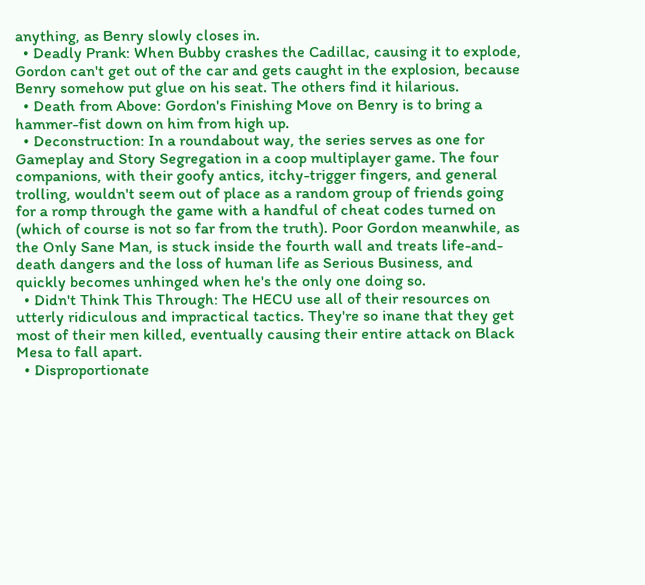anything, as Benry slowly closes in.
  • Deadly Prank: When Bubby crashes the Cadillac, causing it to explode, Gordon can't get out of the car and gets caught in the explosion, because Benry somehow put glue on his seat. The others find it hilarious.
  • Death from Above: Gordon's Finishing Move on Benry is to bring a hammer-fist down on him from high up.
  • Deconstruction: In a roundabout way, the series serves as one for Gameplay and Story Segregation in a coop multiplayer game. The four companions, with their goofy antics, itchy-trigger fingers, and general trolling, wouldn't seem out of place as a random group of friends going for a romp through the game with a handful of cheat codes turned on (which of course is not so far from the truth). Poor Gordon meanwhile, as the Only Sane Man, is stuck inside the fourth wall and treats life-and-death dangers and the loss of human life as Serious Business, and quickly becomes unhinged when he's the only one doing so.
  • Didn't Think This Through: The HECU use all of their resources on utterly ridiculous and impractical tactics. They're so inane that they get most of their men killed, eventually causing their entire attack on Black Mesa to fall apart.
  • Disproportionate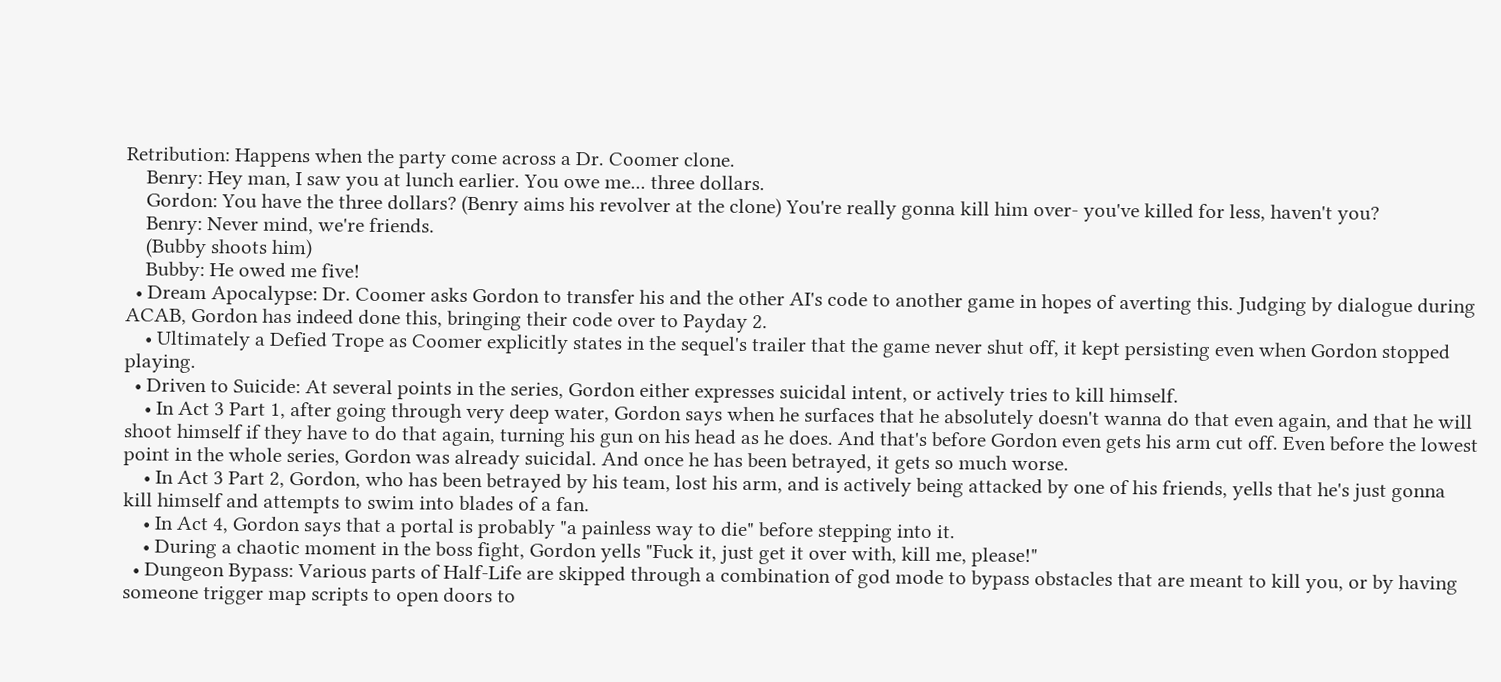Retribution: Happens when the party come across a Dr. Coomer clone.
    Benry: Hey man, I saw you at lunch earlier. You owe me... three dollars.
    Gordon: You have the three dollars? (Benry aims his revolver at the clone) You're really gonna kill him over- you've killed for less, haven't you?
    Benry: Never mind, we're friends.
    (Bubby shoots him)
    Bubby: He owed me five!
  • Dream Apocalypse: Dr. Coomer asks Gordon to transfer his and the other AI's code to another game in hopes of averting this. Judging by dialogue during ACAB, Gordon has indeed done this, bringing their code over to Payday 2.
    • Ultimately a Defied Trope as Coomer explicitly states in the sequel's trailer that the game never shut off, it kept persisting even when Gordon stopped playing.
  • Driven to Suicide: At several points in the series, Gordon either expresses suicidal intent, or actively tries to kill himself.
    • In Act 3 Part 1, after going through very deep water, Gordon says when he surfaces that he absolutely doesn't wanna do that even again, and that he will shoot himself if they have to do that again, turning his gun on his head as he does. And that's before Gordon even gets his arm cut off. Even before the lowest point in the whole series, Gordon was already suicidal. And once he has been betrayed, it gets so much worse.
    • In Act 3 Part 2, Gordon, who has been betrayed by his team, lost his arm, and is actively being attacked by one of his friends, yells that he's just gonna kill himself and attempts to swim into blades of a fan.
    • In Act 4, Gordon says that a portal is probably "a painless way to die" before stepping into it.
    • During a chaotic moment in the boss fight, Gordon yells "Fuck it, just get it over with, kill me, please!"
  • Dungeon Bypass: Various parts of Half-Life are skipped through a combination of god mode to bypass obstacles that are meant to kill you, or by having someone trigger map scripts to open doors to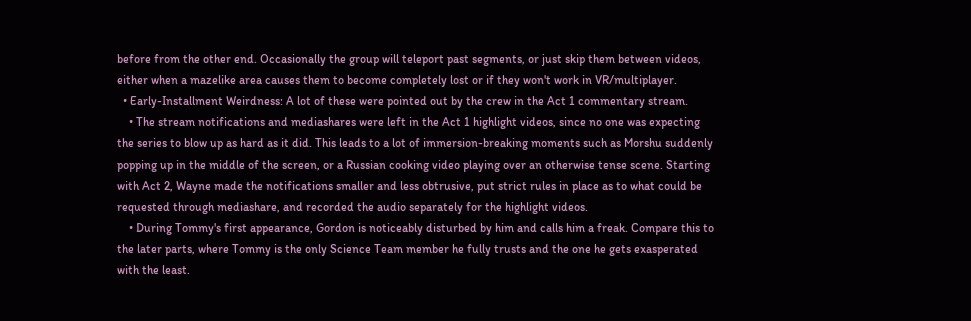before from the other end. Occasionally the group will teleport past segments, or just skip them between videos, either when a mazelike area causes them to become completely lost or if they won't work in VR/multiplayer.
  • Early-Installment Weirdness: A lot of these were pointed out by the crew in the Act 1 commentary stream.
    • The stream notifications and mediashares were left in the Act 1 highlight videos, since no one was expecting the series to blow up as hard as it did. This leads to a lot of immersion-breaking moments such as Morshu suddenly popping up in the middle of the screen, or a Russian cooking video playing over an otherwise tense scene. Starting with Act 2, Wayne made the notifications smaller and less obtrusive, put strict rules in place as to what could be requested through mediashare, and recorded the audio separately for the highlight videos.
    • During Tommy's first appearance, Gordon is noticeably disturbed by him and calls him a freak. Compare this to the later parts, where Tommy is the only Science Team member he fully trusts and the one he gets exasperated with the least.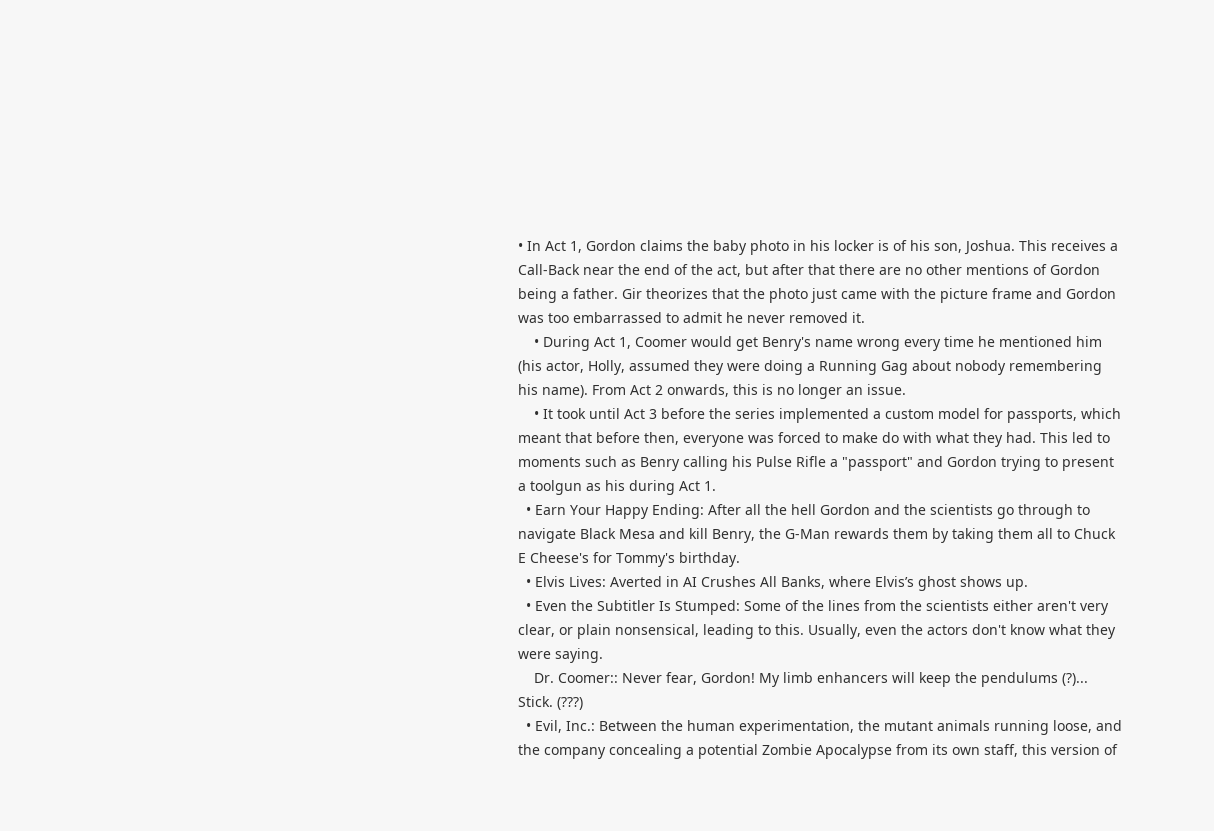• In Act 1, Gordon claims the baby photo in his locker is of his son, Joshua. This receives a Call-Back near the end of the act, but after that there are no other mentions of Gordon being a father. Gir theorizes that the photo just came with the picture frame and Gordon was too embarrassed to admit he never removed it.
    • During Act 1, Coomer would get Benry's name wrong every time he mentioned him (his actor, Holly, assumed they were doing a Running Gag about nobody remembering his name). From Act 2 onwards, this is no longer an issue.
    • It took until Act 3 before the series implemented a custom model for passports, which meant that before then, everyone was forced to make do with what they had. This led to moments such as Benry calling his Pulse Rifle a "passport" and Gordon trying to present a toolgun as his during Act 1.
  • Earn Your Happy Ending: After all the hell Gordon and the scientists go through to navigate Black Mesa and kill Benry, the G-Man rewards them by taking them all to Chuck E Cheese's for Tommy's birthday.
  • Elvis Lives: Averted in AI Crushes All Banks, where Elvis’s ghost shows up.
  • Even the Subtitler Is Stumped: Some of the lines from the scientists either aren't very clear, or plain nonsensical, leading to this. Usually, even the actors don't know what they were saying.
    Dr. Coomer:: Never fear, Gordon! My limb enhancers will keep the pendulums (?)... Stick. (???)
  • Evil, Inc.: Between the human experimentation, the mutant animals running loose, and the company concealing a potential Zombie Apocalypse from its own staff, this version of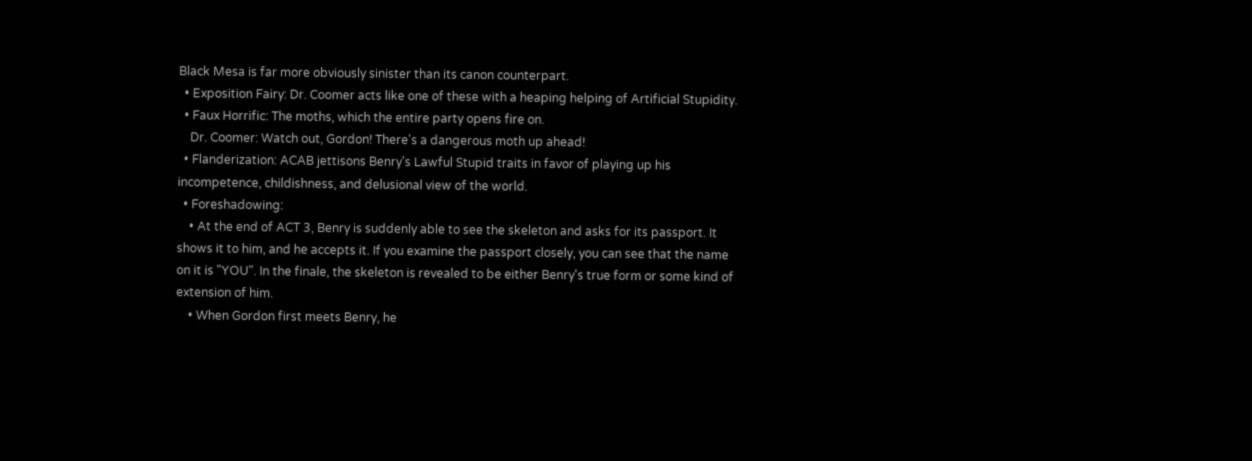Black Mesa is far more obviously sinister than its canon counterpart.
  • Exposition Fairy: Dr. Coomer acts like one of these with a heaping helping of Artificial Stupidity.
  • Faux Horrific: The moths, which the entire party opens fire on.
    Dr. Coomer: Watch out, Gordon! There's a dangerous moth up ahead!
  • Flanderization: ACAB jettisons Benry's Lawful Stupid traits in favor of playing up his incompetence, childishness, and delusional view of the world.
  • Foreshadowing:
    • At the end of ACT 3, Benry is suddenly able to see the skeleton and asks for its passport. It shows it to him, and he accepts it. If you examine the passport closely, you can see that the name on it is "YOU". In the finale, the skeleton is revealed to be either Benry's true form or some kind of extension of him.
    • When Gordon first meets Benry, he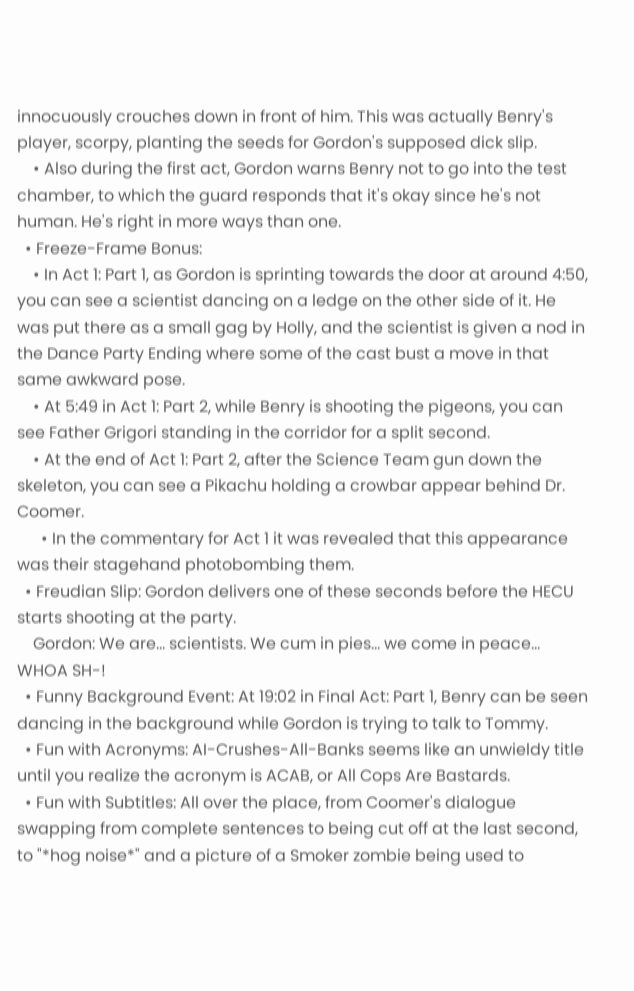innocuously crouches down in front of him. This was actually Benry's player, scorpy, planting the seeds for Gordon's supposed dick slip.
    • Also during the first act, Gordon warns Benry not to go into the test chamber, to which the guard responds that it's okay since he's not human. He's right in more ways than one.
  • Freeze-Frame Bonus:
    • In Act 1: Part 1, as Gordon is sprinting towards the door at around 4:50, you can see a scientist dancing on a ledge on the other side of it. He was put there as a small gag by Holly, and the scientist is given a nod in the Dance Party Ending where some of the cast bust a move in that same awkward pose.
    • At 5:49 in Act 1: Part 2, while Benry is shooting the pigeons, you can see Father Grigori standing in the corridor for a split second.
    • At the end of Act 1: Part 2, after the Science Team gun down the skeleton, you can see a Pikachu holding a crowbar appear behind Dr. Coomer.
      • In the commentary for Act 1 it was revealed that this appearance was their stagehand photobombing them.
  • Freudian Slip: Gordon delivers one of these seconds before the HECU starts shooting at the party.
    Gordon: We are... scientists. We cum in pies... we come in peace... WHOA SH-!
  • Funny Background Event: At 19:02 in Final Act: Part 1, Benry can be seen dancing in the background while Gordon is trying to talk to Tommy.
  • Fun with Acronyms: AI-Crushes-All-Banks seems like an unwieldy title until you realize the acronym is ACAB, or All Cops Are Bastards.
  • Fun with Subtitles: All over the place, from Coomer's dialogue swapping from complete sentences to being cut off at the last second, to "*hog noise*" and a picture of a Smoker zombie being used to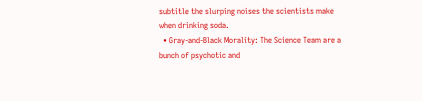subtitle the slurping noises the scientists make when drinking soda.
  • Gray-and-Black Morality: The Science Team are a bunch of psychotic and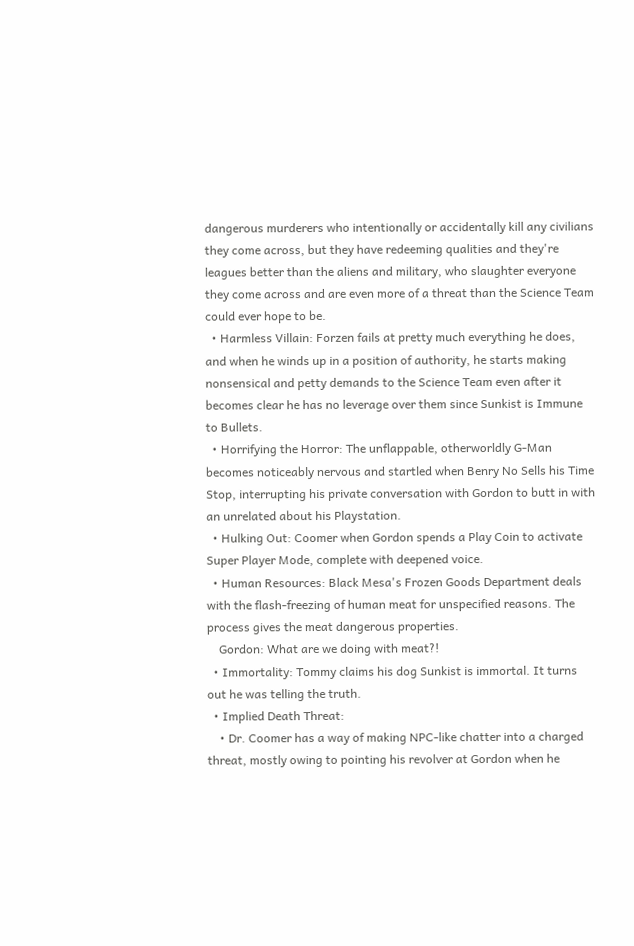dangerous murderers who intentionally or accidentally kill any civilians they come across, but they have redeeming qualities and they're leagues better than the aliens and military, who slaughter everyone they come across and are even more of a threat than the Science Team could ever hope to be.
  • Harmless Villain: Forzen fails at pretty much everything he does, and when he winds up in a position of authority, he starts making nonsensical and petty demands to the Science Team even after it becomes clear he has no leverage over them since Sunkist is Immune to Bullets.
  • Horrifying the Horror: The unflappable, otherworldly G-Man becomes noticeably nervous and startled when Benry No Sells his Time Stop, interrupting his private conversation with Gordon to butt in with an unrelated about his Playstation.
  • Hulking Out: Coomer when Gordon spends a Play Coin to activate Super Player Mode, complete with deepened voice.
  • Human Resources: Black Mesa's Frozen Goods Department deals with the flash-freezing of human meat for unspecified reasons. The process gives the meat dangerous properties.
    Gordon: What are we doing with meat?!
  • Immortality: Tommy claims his dog Sunkist is immortal. It turns out he was telling the truth.
  • Implied Death Threat:
    • Dr. Coomer has a way of making NPC-like chatter into a charged threat, mostly owing to pointing his revolver at Gordon when he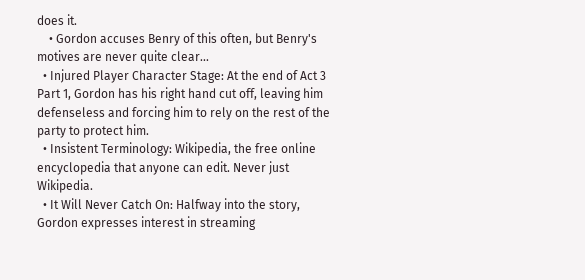does it.
    • Gordon accuses Benry of this often, but Benry's motives are never quite clear...
  • Injured Player Character Stage: At the end of Act 3 Part 1, Gordon has his right hand cut off, leaving him defenseless and forcing him to rely on the rest of the party to protect him.
  • Insistent Terminology: Wikipedia, the free online encyclopedia that anyone can edit. Never just Wikipedia.
  • It Will Never Catch On: Halfway into the story, Gordon expresses interest in streaming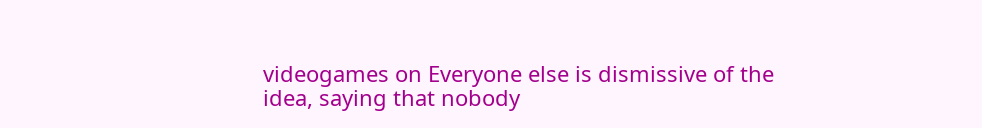videogames on Everyone else is dismissive of the idea, saying that nobody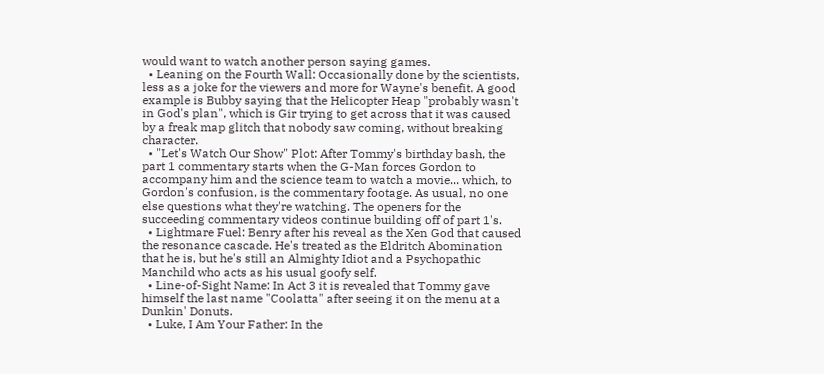would want to watch another person saying games.
  • Leaning on the Fourth Wall: Occasionally done by the scientists, less as a joke for the viewers and more for Wayne's benefit. A good example is Bubby saying that the Helicopter Heap "probably wasn't in God's plan", which is Gir trying to get across that it was caused by a freak map glitch that nobody saw coming, without breaking character.
  • "Let's Watch Our Show" Plot: After Tommy's birthday bash, the part 1 commentary starts when the G-Man forces Gordon to accompany him and the science team to watch a movie... which, to Gordon's confusion, is the commentary footage. As usual, no one else questions what they're watching. The openers for the succeeding commentary videos continue building off of part 1's.
  • Lightmare Fuel: Benry after his reveal as the Xen God that caused the resonance cascade. He's treated as the Eldritch Abomination that he is, but he's still an Almighty Idiot and a Psychopathic Manchild who acts as his usual goofy self.
  • Line-of-Sight Name: In Act 3 it is revealed that Tommy gave himself the last name "Coolatta" after seeing it on the menu at a Dunkin' Donuts.
  • Luke, I Am Your Father: In the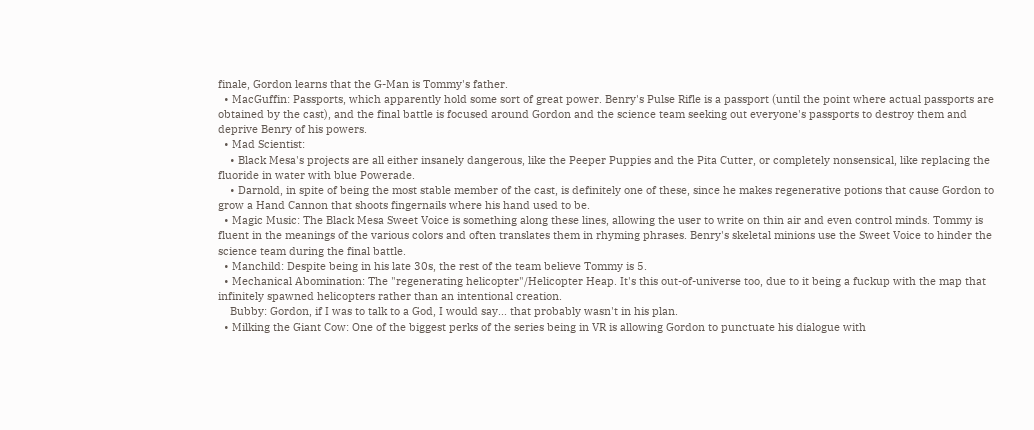finale, Gordon learns that the G-Man is Tommy's father.
  • MacGuffin: Passports, which apparently hold some sort of great power. Benry's Pulse Rifle is a passport (until the point where actual passports are obtained by the cast), and the final battle is focused around Gordon and the science team seeking out everyone's passports to destroy them and deprive Benry of his powers.
  • Mad Scientist:
    • Black Mesa's projects are all either insanely dangerous, like the Peeper Puppies and the Pita Cutter, or completely nonsensical, like replacing the fluoride in water with blue Powerade.
    • Darnold, in spite of being the most stable member of the cast, is definitely one of these, since he makes regenerative potions that cause Gordon to grow a Hand Cannon that shoots fingernails where his hand used to be.
  • Magic Music: The Black Mesa Sweet Voice is something along these lines, allowing the user to write on thin air and even control minds. Tommy is fluent in the meanings of the various colors and often translates them in rhyming phrases. Benry's skeletal minions use the Sweet Voice to hinder the science team during the final battle.
  • Manchild: Despite being in his late 30s, the rest of the team believe Tommy is 5.
  • Mechanical Abomination: The "regenerating helicopter"/Helicopter Heap. It's this out-of-universe too, due to it being a fuckup with the map that infinitely spawned helicopters rather than an intentional creation.
    Bubby: Gordon, if I was to talk to a God, I would say... that probably wasn't in his plan.
  • Milking the Giant Cow: One of the biggest perks of the series being in VR is allowing Gordon to punctuate his dialogue with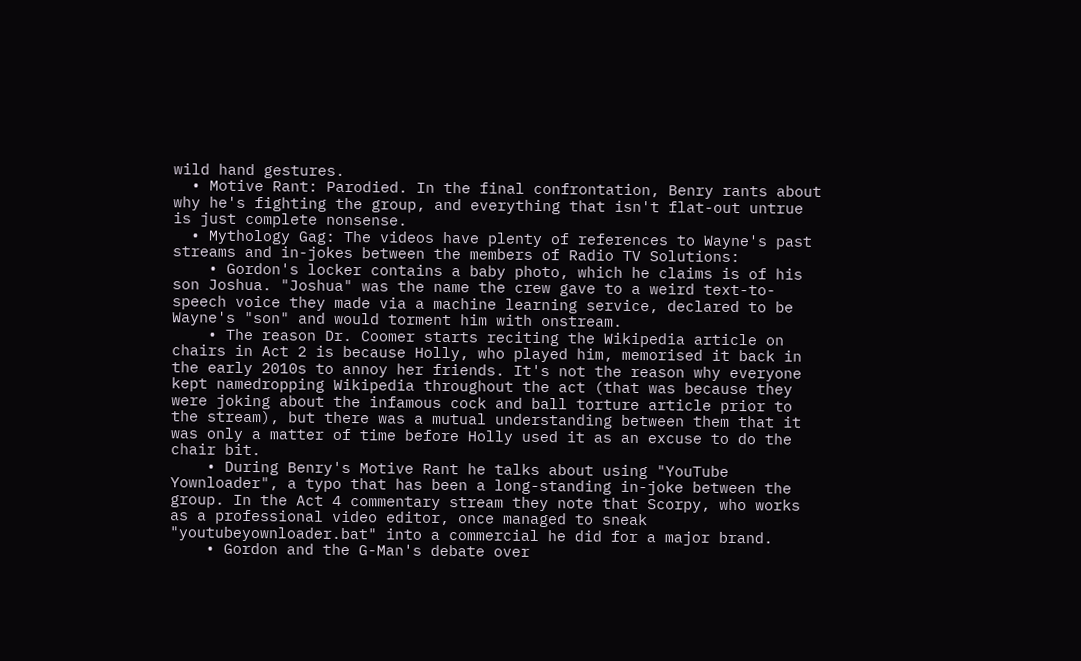wild hand gestures.
  • Motive Rant: Parodied. In the final confrontation, Benry rants about why he's fighting the group, and everything that isn't flat-out untrue is just complete nonsense.
  • Mythology Gag: The videos have plenty of references to Wayne's past streams and in-jokes between the members of Radio TV Solutions:
    • Gordon's locker contains a baby photo, which he claims is of his son Joshua. "Joshua" was the name the crew gave to a weird text-to-speech voice they made via a machine learning service, declared to be Wayne's "son" and would torment him with onstream.
    • The reason Dr. Coomer starts reciting the Wikipedia article on chairs in Act 2 is because Holly, who played him, memorised it back in the early 2010s to annoy her friends. It's not the reason why everyone kept namedropping Wikipedia throughout the act (that was because they were joking about the infamous cock and ball torture article prior to the stream), but there was a mutual understanding between them that it was only a matter of time before Holly used it as an excuse to do the chair bit.
    • During Benry's Motive Rant he talks about using "YouTube Yownloader", a typo that has been a long-standing in-joke between the group. In the Act 4 commentary stream they note that Scorpy, who works as a professional video editor, once managed to sneak "youtubeyownloader.bat" into a commercial he did for a major brand.
    • Gordon and the G-Man's debate over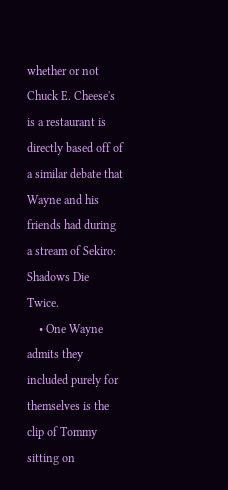whether or not Chuck E. Cheese's is a restaurant is directly based off of a similar debate that Wayne and his friends had during a stream of Sekiro: Shadows Die Twice.
    • One Wayne admits they included purely for themselves is the clip of Tommy sitting on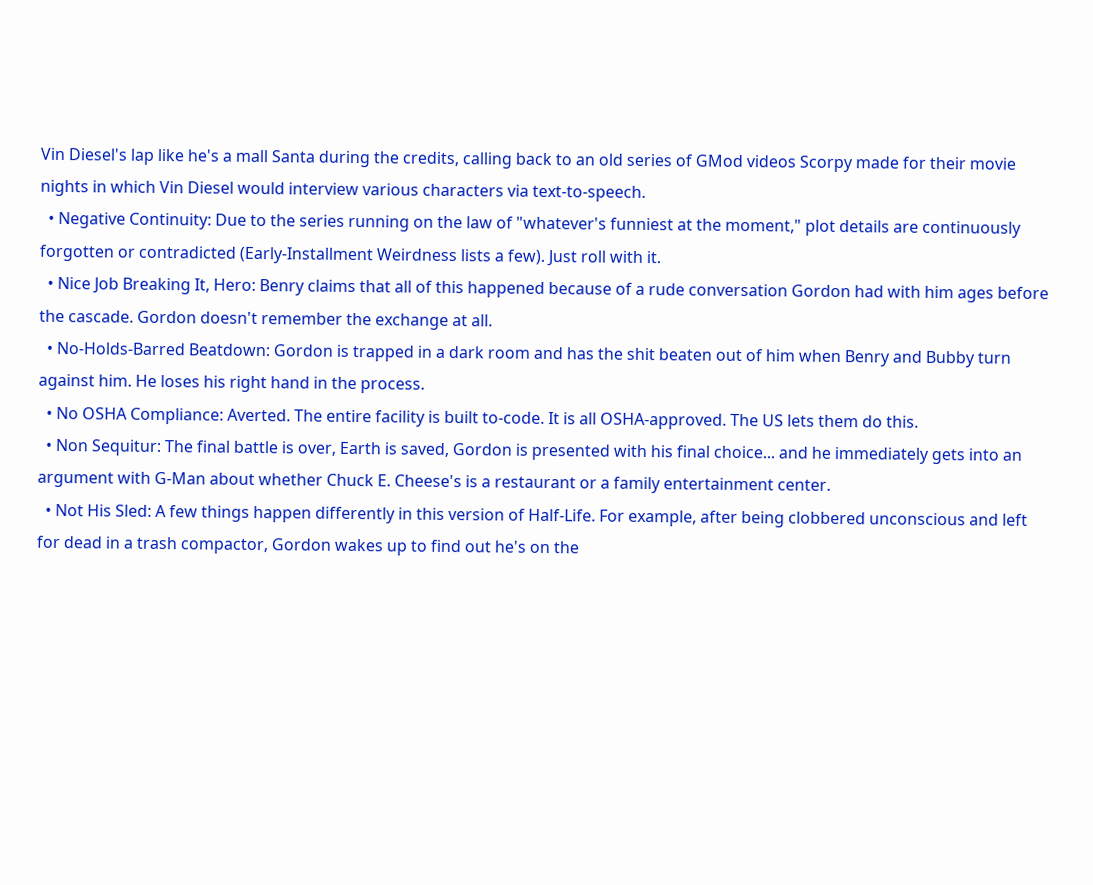Vin Diesel's lap like he's a mall Santa during the credits, calling back to an old series of GMod videos Scorpy made for their movie nights in which Vin Diesel would interview various characters via text-to-speech.
  • Negative Continuity: Due to the series running on the law of "whatever's funniest at the moment," plot details are continuously forgotten or contradicted (Early-Installment Weirdness lists a few). Just roll with it.
  • Nice Job Breaking It, Hero: Benry claims that all of this happened because of a rude conversation Gordon had with him ages before the cascade. Gordon doesn't remember the exchange at all.
  • No-Holds-Barred Beatdown: Gordon is trapped in a dark room and has the shit beaten out of him when Benry and Bubby turn against him. He loses his right hand in the process.
  • No OSHA Compliance: Averted. The entire facility is built to-code. It is all OSHA-approved. The US lets them do this.
  • Non Sequitur: The final battle is over, Earth is saved, Gordon is presented with his final choice... and he immediately gets into an argument with G-Man about whether Chuck E. Cheese's is a restaurant or a family entertainment center.
  • Not His Sled: A few things happen differently in this version of Half-Life. For example, after being clobbered unconscious and left for dead in a trash compactor, Gordon wakes up to find out he's on the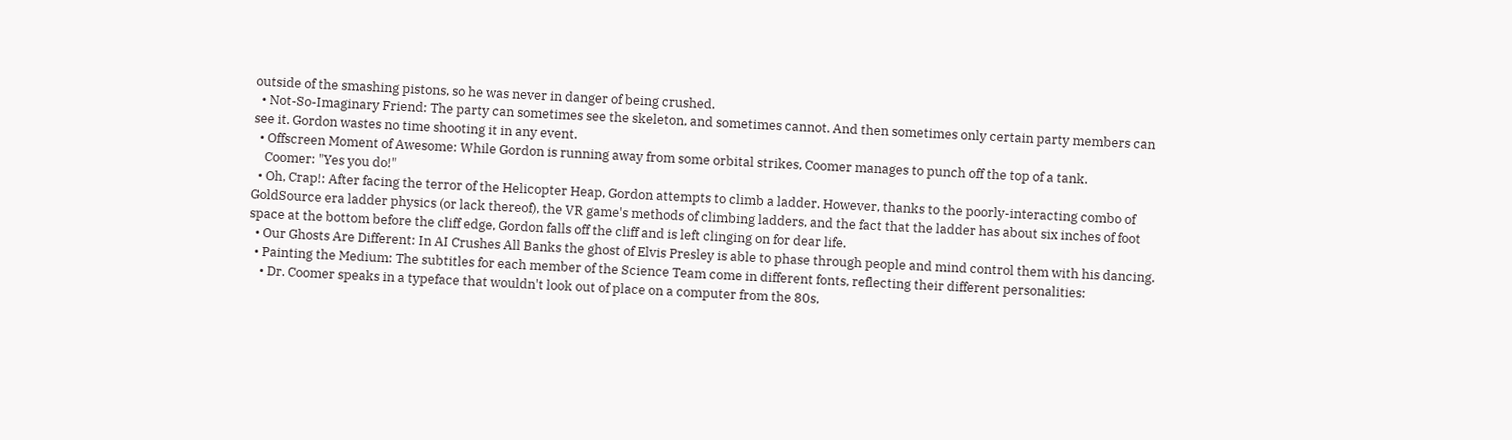outside of the smashing pistons, so he was never in danger of being crushed.
  • Not-So-Imaginary Friend: The party can sometimes see the skeleton, and sometimes cannot. And then sometimes only certain party members can see it. Gordon wastes no time shooting it in any event.
  • Offscreen Moment of Awesome: While Gordon is running away from some orbital strikes, Coomer manages to punch off the top of a tank.
    Coomer: "Yes you do!"
  • Oh, Crap!: After facing the terror of the Helicopter Heap, Gordon attempts to climb a ladder. However, thanks to the poorly-interacting combo of GoldSource era ladder physics (or lack thereof), the VR game's methods of climbing ladders, and the fact that the ladder has about six inches of foot space at the bottom before the cliff edge, Gordon falls off the cliff and is left clinging on for dear life.
  • Our Ghosts Are Different: In AI Crushes All Banks the ghost of Elvis Presley is able to phase through people and mind control them with his dancing.
  • Painting the Medium: The subtitles for each member of the Science Team come in different fonts, reflecting their different personalities:
    • Dr. Coomer speaks in a typeface that wouldn't look out of place on a computer from the 80s,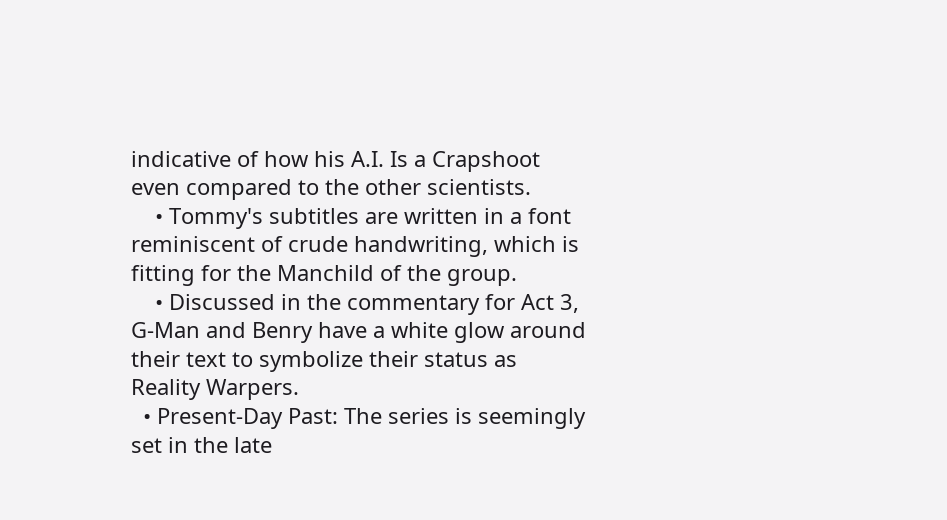indicative of how his A.I. Is a Crapshoot even compared to the other scientists.
    • Tommy's subtitles are written in a font reminiscent of crude handwriting, which is fitting for the Manchild of the group.
    • Discussed in the commentary for Act 3, G-Man and Benry have a white glow around their text to symbolize their status as Reality Warpers.
  • Present-Day Past: The series is seemingly set in the late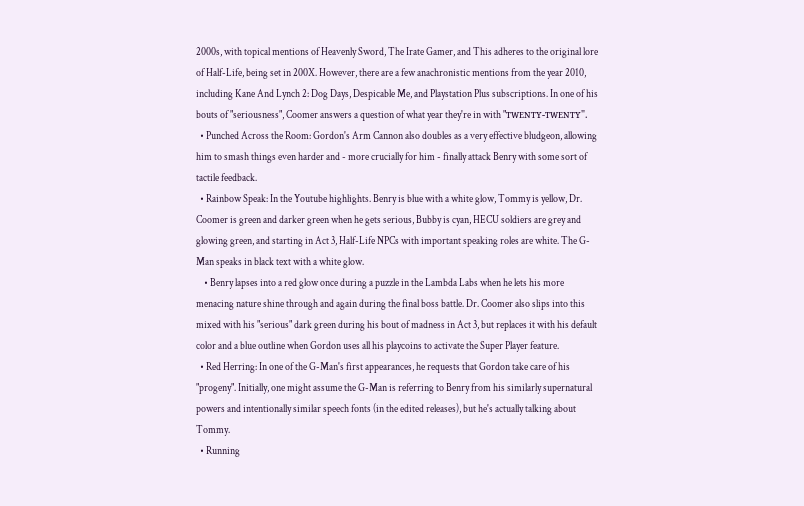2000s, with topical mentions of Heavenly Sword, The Irate Gamer, and This adheres to the original lore of Half-Life, being set in 200X. However, there are a few anachronistic mentions from the year 2010, including Kane And Lynch 2: Dog Days, Despicable Me, and Playstation Plus subscriptions. In one of his bouts of "seriousness", Coomer answers a question of what year they're in with "ᴛᴡᴇɴᴛʏ-ᴛᴡᴇɴᴛʏ".
  • Punched Across the Room: Gordon's Arm Cannon also doubles as a very effective bludgeon, allowing him to smash things even harder and - more crucially for him - finally attack Benry with some sort of tactile feedback.
  • Rainbow Speak: In the Youtube highlights. Benry is blue with a white glow, Tommy is yellow, Dr. Coomer is green and darker green when he gets serious, Bubby is cyan, HECU soldiers are grey and glowing green, and starting in Act 3, Half-Life NPCs with important speaking roles are white. The G-Man speaks in black text with a white glow.
    • Benry lapses into a red glow once during a puzzle in the Lambda Labs when he lets his more menacing nature shine through and again during the final boss battle. Dr. Coomer also slips into this mixed with his "serious" dark green during his bout of madness in Act 3, but replaces it with his default color and a blue outline when Gordon uses all his playcoins to activate the Super Player feature.
  • Red Herring: In one of the G-Man's first appearances, he requests that Gordon take care of his "progeny". Initially, one might assume the G-Man is referring to Benry from his similarly supernatural powers and intentionally similar speech fonts (in the edited releases), but he's actually talking about Tommy.
  • Running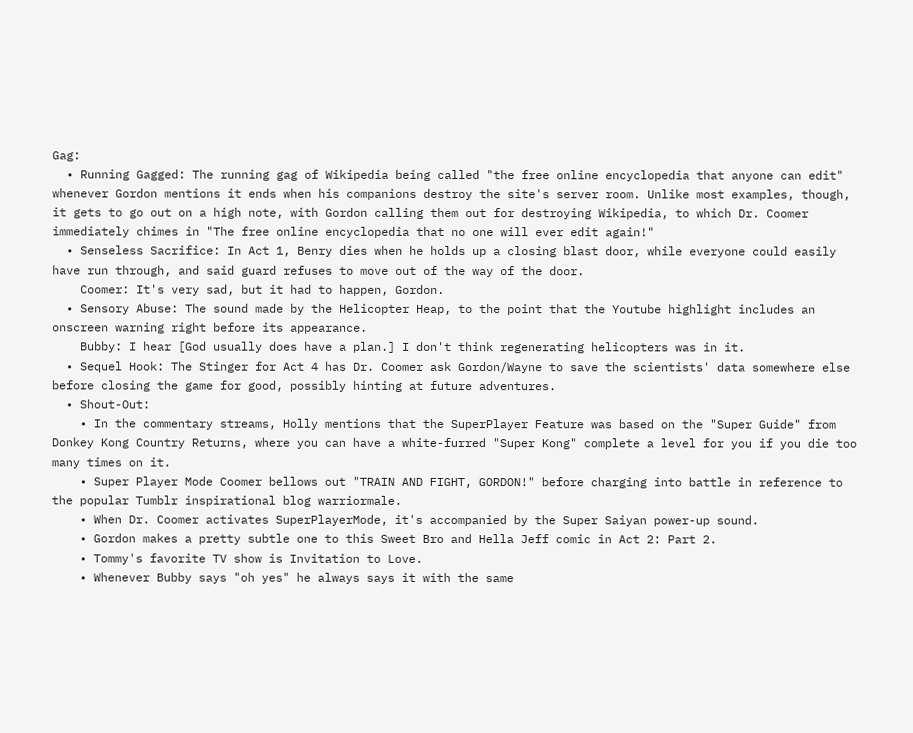Gag:
  • Running Gagged: The running gag of Wikipedia being called "the free online encyclopedia that anyone can edit" whenever Gordon mentions it ends when his companions destroy the site's server room. Unlike most examples, though, it gets to go out on a high note, with Gordon calling them out for destroying Wikipedia, to which Dr. Coomer immediately chimes in "The free online encyclopedia that no one will ever edit again!"
  • Senseless Sacrifice: In Act 1, Benry dies when he holds up a closing blast door, while everyone could easily have run through, and said guard refuses to move out of the way of the door.
    Coomer: It's very sad, but it had to happen, Gordon.
  • Sensory Abuse: The sound made by the Helicopter Heap, to the point that the Youtube highlight includes an onscreen warning right before its appearance.
    Bubby: I hear [God usually does have a plan.] I don't think regenerating helicopters was in it.
  • Sequel Hook: The Stinger for Act 4 has Dr. Coomer ask Gordon/Wayne to save the scientists' data somewhere else before closing the game for good, possibly hinting at future adventures.
  • Shout-Out:
    • In the commentary streams, Holly mentions that the SuperPlayer Feature was based on the "Super Guide" from Donkey Kong Country Returns, where you can have a white-furred "Super Kong" complete a level for you if you die too many times on it.
    • Super Player Mode Coomer bellows out "TRAIN AND FIGHT, GORDON!" before charging into battle in reference to the popular Tumblr inspirational blog warriormale.
    • When Dr. Coomer activates SuperPlayerMode, it's accompanied by the Super Saiyan power-up sound.
    • Gordon makes a pretty subtle one to this Sweet Bro and Hella Jeff comic in Act 2: Part 2.
    • Tommy's favorite TV show is Invitation to Love.
    • Whenever Bubby says "oh yes" he always says it with the same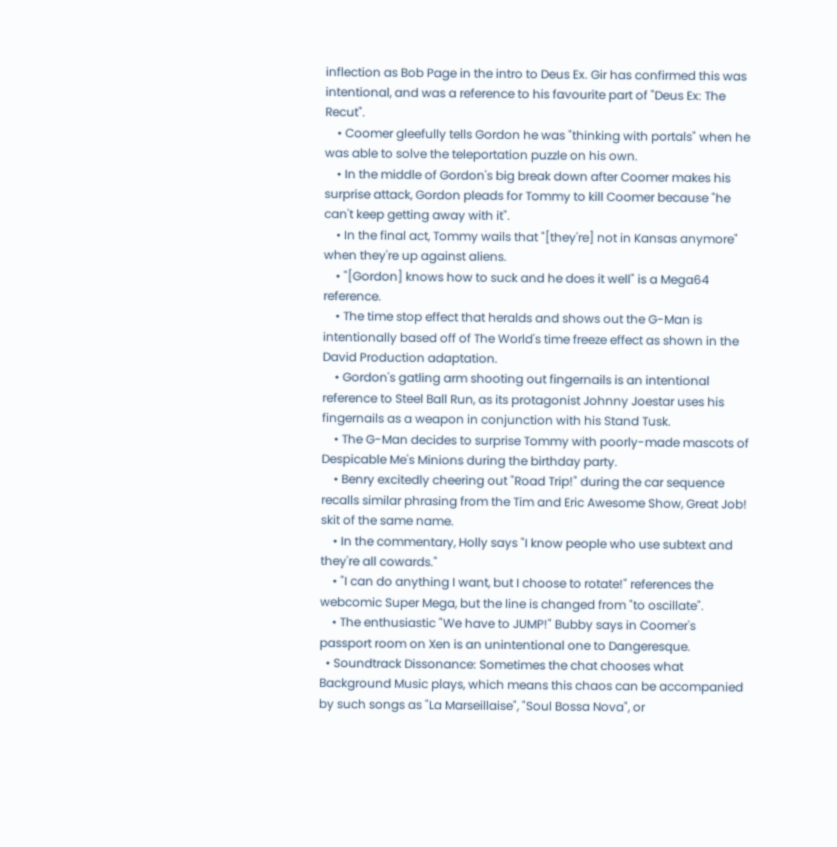inflection as Bob Page in the intro to Deus Ex. Gir has confirmed this was intentional, and was a reference to his favourite part of "Deus Ex: The Recut".
    • Coomer gleefully tells Gordon he was "thinking with portals" when he was able to solve the teleportation puzzle on his own.
    • In the middle of Gordon's big break down after Coomer makes his surprise attack, Gordon pleads for Tommy to kill Coomer because "he can't keep getting away with it".
    • In the final act, Tommy wails that "[they're] not in Kansas anymore" when they're up against aliens.
    • "[Gordon] knows how to suck and he does it well" is a Mega64 reference.
    • The time stop effect that heralds and shows out the G-Man is intentionally based off of The World's time freeze effect as shown in the David Production adaptation.
    • Gordon's gatling arm shooting out fingernails is an intentional reference to Steel Ball Run, as its protagonist Johnny Joestar uses his fingernails as a weapon in conjunction with his Stand Tusk.
    • The G-Man decides to surprise Tommy with poorly-made mascots of Despicable Me's Minions during the birthday party.
    • Benry excitedly cheering out "Road Trip!" during the car sequence recalls similar phrasing from the Tim and Eric Awesome Show, Great Job! skit of the same name.
    • In the commentary, Holly says "I know people who use subtext and they're all cowards."
    • "I can do anything I want, but I choose to rotate!" references the webcomic Super Mega, but the line is changed from "to oscillate".
    • The enthusiastic "We have to JUMP!" Bubby says in Coomer's passport room on Xen is an unintentional one to Dangeresque.
  • Soundtrack Dissonance: Sometimes the chat chooses what Background Music plays, which means this chaos can be accompanied by such songs as "La Marseillaise", "Soul Bossa Nova", or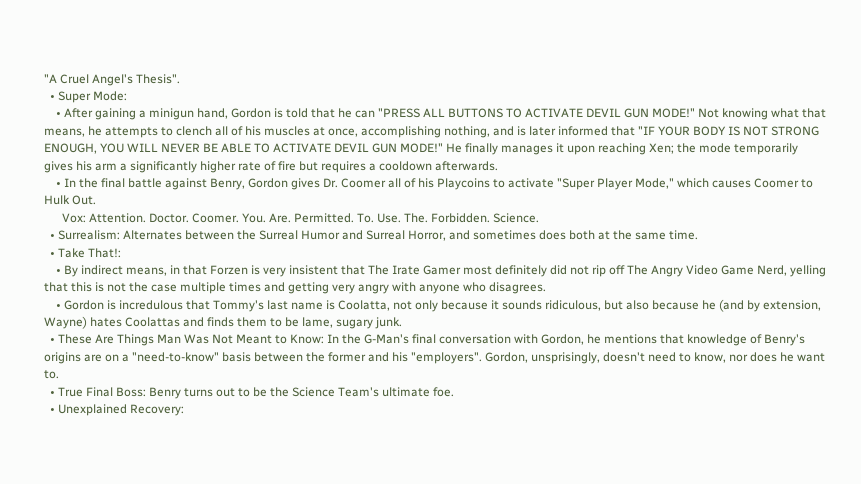"A Cruel Angel's Thesis".
  • Super Mode:
    • After gaining a minigun hand, Gordon is told that he can "PRESS ALL BUTTONS TO ACTIVATE DEVIL GUN MODE!" Not knowing what that means, he attempts to clench all of his muscles at once, accomplishing nothing, and is later informed that "IF YOUR BODY IS NOT STRONG ENOUGH, YOU WILL NEVER BE ABLE TO ACTIVATE DEVIL GUN MODE!" He finally manages it upon reaching Xen; the mode temporarily gives his arm a significantly higher rate of fire but requires a cooldown afterwards.
    • In the final battle against Benry, Gordon gives Dr. Coomer all of his Playcoins to activate "Super Player Mode," which causes Coomer to Hulk Out.
      Vox: Attention. Doctor. Coomer. You. Are. Permitted. To. Use. The. Forbidden. Science.
  • Surrealism: Alternates between the Surreal Humor and Surreal Horror, and sometimes does both at the same time.
  • Take That!:
    • By indirect means, in that Forzen is very insistent that The Irate Gamer most definitely did not rip off The Angry Video Game Nerd, yelling that this is not the case multiple times and getting very angry with anyone who disagrees.
    • Gordon is incredulous that Tommy's last name is Coolatta, not only because it sounds ridiculous, but also because he (and by extension, Wayne) hates Coolattas and finds them to be lame, sugary junk.
  • These Are Things Man Was Not Meant to Know: In the G-Man's final conversation with Gordon, he mentions that knowledge of Benry's origins are on a "need-to-know" basis between the former and his "employers". Gordon, unsprisingly, doesn't need to know, nor does he want to.
  • True Final Boss: Benry turns out to be the Science Team's ultimate foe.
  • Unexplained Recovery: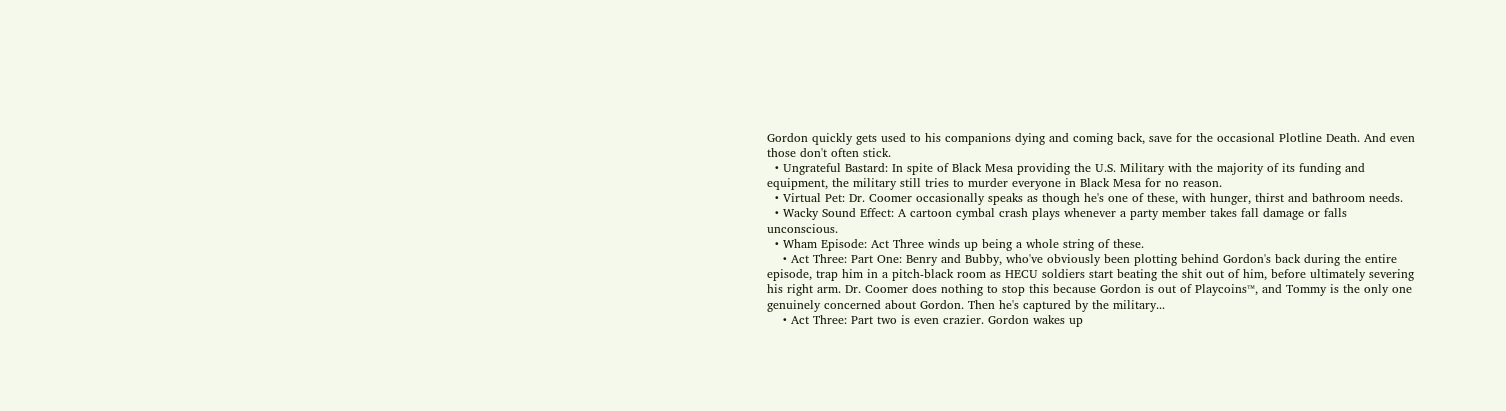Gordon quickly gets used to his companions dying and coming back, save for the occasional Plotline Death. And even those don't often stick.
  • Ungrateful Bastard: In spite of Black Mesa providing the U.S. Military with the majority of its funding and equipment, the military still tries to murder everyone in Black Mesa for no reason.
  • Virtual Pet: Dr. Coomer occasionally speaks as though he's one of these, with hunger, thirst and bathroom needs.
  • Wacky Sound Effect: A cartoon cymbal crash plays whenever a party member takes fall damage or falls unconscious.
  • Wham Episode: Act Three winds up being a whole string of these.
    • Act Three: Part One: Benry and Bubby, who've obviously been plotting behind Gordon's back during the entire episode, trap him in a pitch-black room as HECU soldiers start beating the shit out of him, before ultimately severing his right arm. Dr. Coomer does nothing to stop this because Gordon is out of Playcoins™, and Tommy is the only one genuinely concerned about Gordon. Then he's captured by the military...
    • Act Three: Part two is even crazier. Gordon wakes up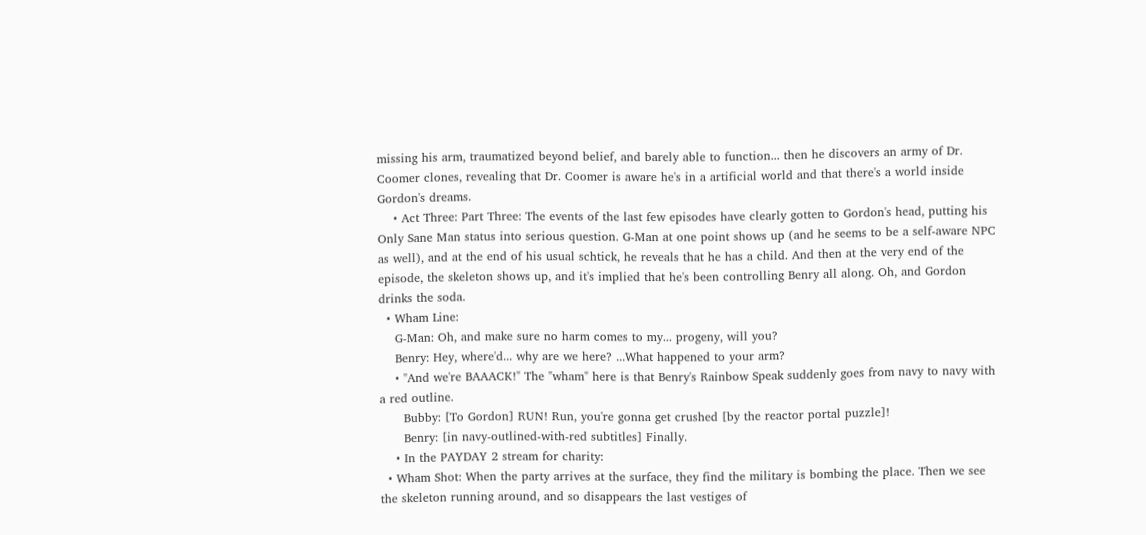missing his arm, traumatized beyond belief, and barely able to function... then he discovers an army of Dr. Coomer clones, revealing that Dr. Coomer is aware he's in a artificial world and that there's a world inside Gordon's dreams.
    • Act Three: Part Three: The events of the last few episodes have clearly gotten to Gordon's head, putting his Only Sane Man status into serious question. G-Man at one point shows up (and he seems to be a self-aware NPC as well), and at the end of his usual schtick, he reveals that he has a child. And then at the very end of the episode, the skeleton shows up, and it's implied that he's been controlling Benry all along. Oh, and Gordon drinks the soda.
  • Wham Line:
    G-Man: Oh, and make sure no harm comes to my... progeny, will you?
    Benry: Hey, where'd... why are we here? ...What happened to your arm?
    • "And we're BAAACK!" The "wham" here is that Benry's Rainbow Speak suddenly goes from navy to navy with a red outline.
      Bubby: [To Gordon] RUN! Run, you're gonna get crushed [by the reactor portal puzzle]!
      Benry: [in navy-outlined-with-red subtitles] Finally.
    • In the PAYDAY 2 stream for charity:
  • Wham Shot: When the party arrives at the surface, they find the military is bombing the place. Then we see the skeleton running around, and so disappears the last vestiges of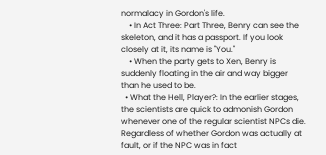normalacy in Gordon's life.
    • In Act Three: Part Three, Benry can see the skeleton, and it has a passport. If you look closely at it, its name is "You."
    • When the party gets to Xen, Benry is suddenly floating in the air and way bigger than he used to be.
  • What the Hell, Player?: In the earlier stages, the scientists are quick to admonish Gordon whenever one of the regular scientist NPCs die. Regardless of whether Gordon was actually at fault, or if the NPC was in fact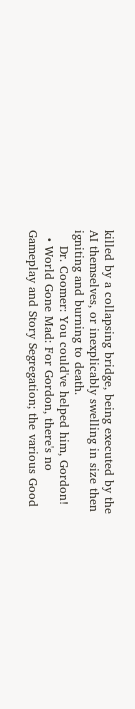killed by a collapsing bridge, being executed by the AI themselves, or inexplicably swelling in size then igniting and burning to death.
    Dr. Coomer: You could've helped him, Gordon!
  • World Gone Mad: For Gordon, there's no Gameplay and Story Segregation; the various Good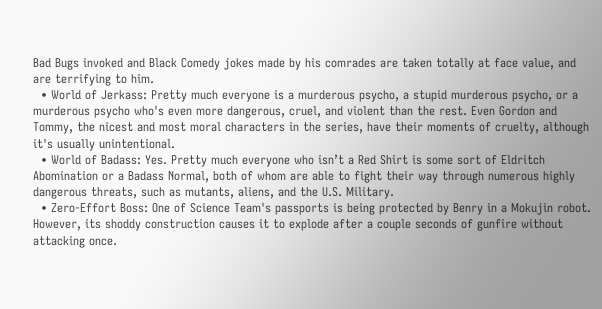Bad Bugs invoked and Black Comedy jokes made by his comrades are taken totally at face value, and are terrifying to him.
  • World of Jerkass: Pretty much everyone is a murderous psycho, a stupid murderous psycho, or a murderous psycho who's even more dangerous, cruel, and violent than the rest. Even Gordon and Tommy, the nicest and most moral characters in the series, have their moments of cruelty, although it's usually unintentional.
  • World of Badass: Yes. Pretty much everyone who isn’t a Red Shirt is some sort of Eldritch Abomination or a Badass Normal, both of whom are able to fight their way through numerous highly dangerous threats, such as mutants, aliens, and the U.S. Military.
  • Zero-Effort Boss: One of Science Team's passports is being protected by Benry in a Mokujin robot. However, its shoddy construction causes it to explode after a couple seconds of gunfire without attacking once.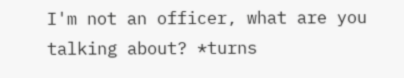I'm not an officer, what are you talking about? *turns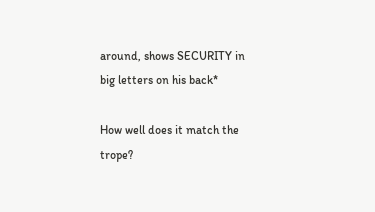around, shows SECURITY in big letters on his back*

How well does it match the trope?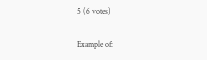5 (6 votes)

Example of: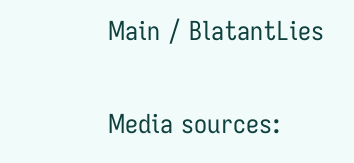Main / BlatantLies

Media sources: